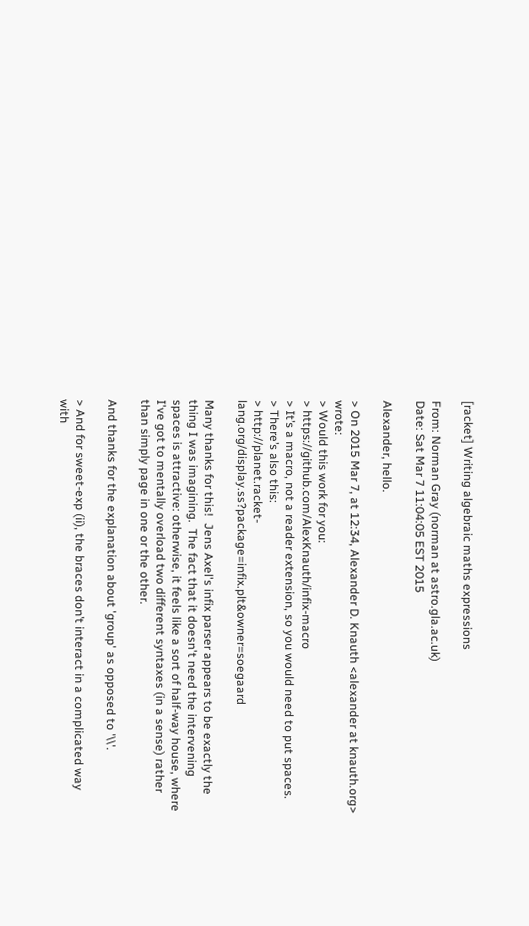[racket] Writing algebraic maths expressions

From: Norman Gray (norman at astro.gla.ac.uk)
Date: Sat Mar 7 11:04:05 EST 2015

Alexander, hello.

> On 2015 Mar 7, at 12:34, Alexander D. Knauth <alexander at knauth.org> wrote:
> Would this work for you:
> https://github.com/AlexKnauth/infix-macro
> It’s a macro, not a reader extension, so you would need to put spaces.
> There’s also this:
> http://planet.racket-lang.org/display.ss?package=infix.plt&owner=soegaard

Many thanks for this!  Jens Axel's infix parser appears to be exactly the thing I was imagining.  The fact that it doesn't need the intervening spaces is attractive: otherwise, it feels like a sort of half-way house, where I've got to mentally overload two different syntaxes (in a sense) rather than simply page in one or the other.

And thanks for the explanation about 'group' as opposed to '\\'.

> And for sweet-exp (ii), the braces don’t interact in a complicated way with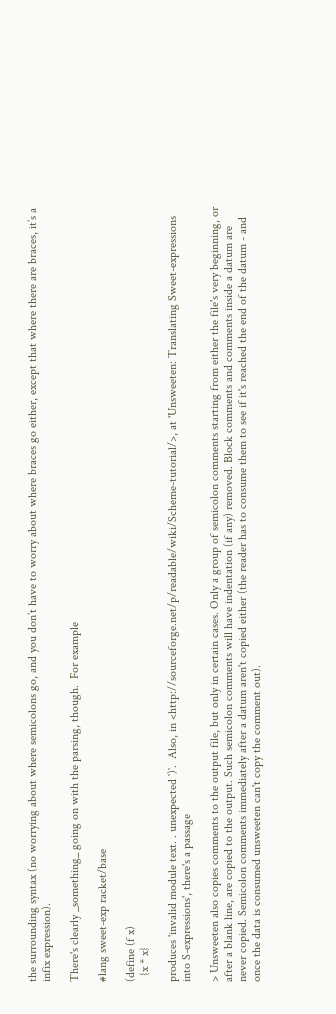the surrounding syntax (no worrying about where semicolons go, and you don’t have to worry about where braces go either, except that where there are braces, it’s a infix expression).

There's clearly _something_ going on with the parsing, though.  For example

#lang sweet-exp racket/base

(define (f x)
  {x * x}

produces 'invalid module text. . unexpected `)`.  Also, in <http://sourceforge.net/p/readable/wiki/Scheme-tutorial/>, at 'Unsweeten: Translating Sweet-expressions into S-expressions', there's a passage

> Unsweeten also copies comments to the output file, but only in certain cases. Only a group of semicolon comments starting from either the file's very beginning, or after a blank line, are copied to the output. Such semicolon comments will have indentation (if any) removed. Block comments and comments inside a datum are never copied. Semicolon comments immediately after a datum aren't copied either (the reader has to consume them to see if it's reached the end of the datum - and once the data is consumed unsweeten can't copy the comment out).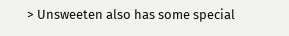> Unsweeten also has some special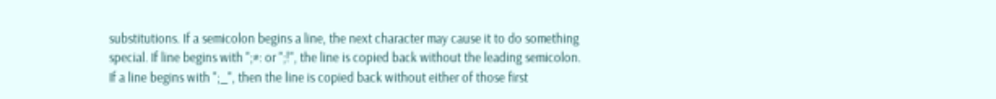substitutions. If a semicolon begins a line, the next character may cause it to do something special. If line begins with ";#: or ";!", the line is copied back without the leading semicolon. If a line begins with ";_", then the line is copied back without either of those first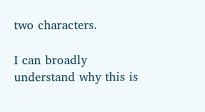two characters.

I can broadly understand why this is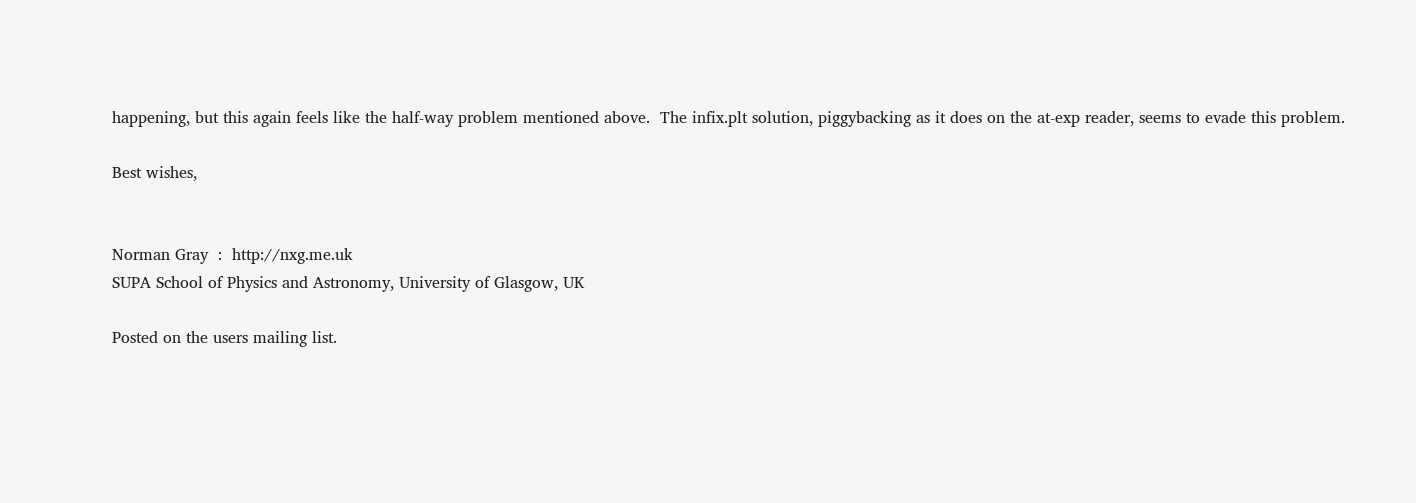happening, but this again feels like the half-way problem mentioned above.  The infix.plt solution, piggybacking as it does on the at-exp reader, seems to evade this problem.

Best wishes,


Norman Gray  :  http://nxg.me.uk
SUPA School of Physics and Astronomy, University of Glasgow, UK

Posted on the users mailing list.